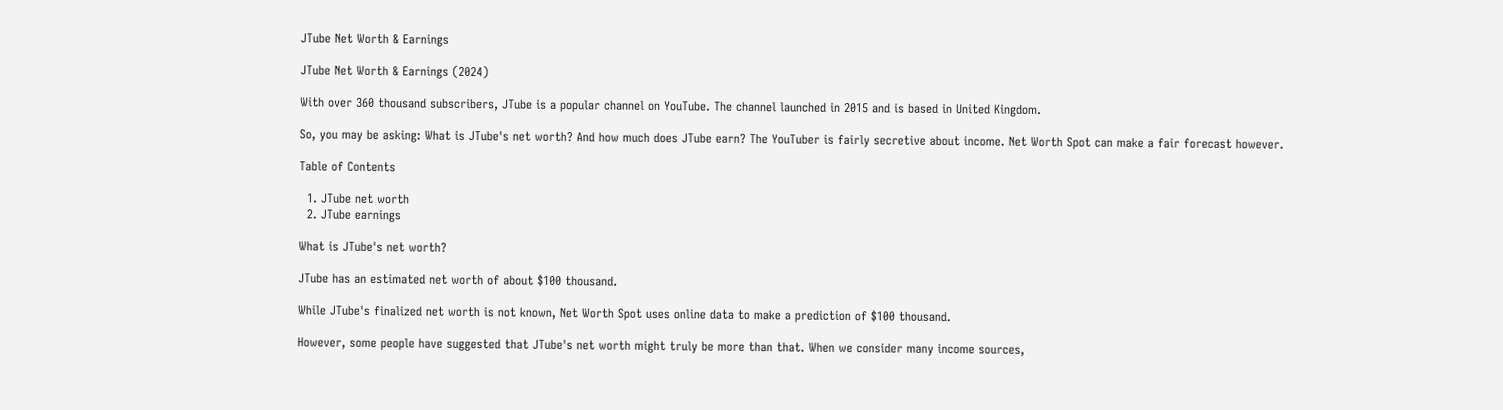JTube Net Worth & Earnings

JTube Net Worth & Earnings (2024)

With over 360 thousand subscribers, JTube is a popular channel on YouTube. The channel launched in 2015 and is based in United Kingdom.

So, you may be asking: What is JTube's net worth? And how much does JTube earn? The YouTuber is fairly secretive about income. Net Worth Spot can make a fair forecast however.

Table of Contents

  1. JTube net worth
  2. JTube earnings

What is JTube's net worth?

JTube has an estimated net worth of about $100 thousand.

While JTube's finalized net worth is not known, Net Worth Spot uses online data to make a prediction of $100 thousand.

However, some people have suggested that JTube's net worth might truly be more than that. When we consider many income sources,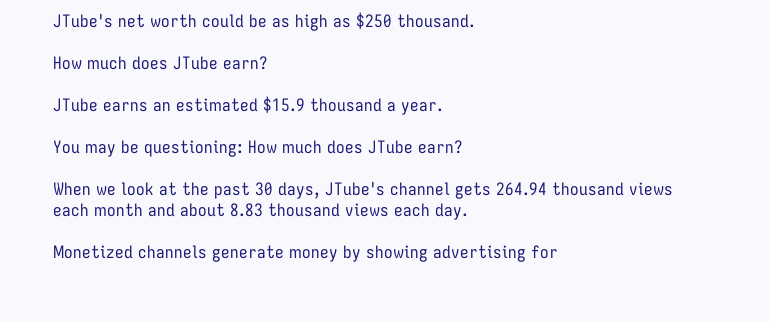JTube's net worth could be as high as $250 thousand.

How much does JTube earn?

JTube earns an estimated $15.9 thousand a year.

You may be questioning: How much does JTube earn?

When we look at the past 30 days, JTube's channel gets 264.94 thousand views each month and about 8.83 thousand views each day.

Monetized channels generate money by showing advertising for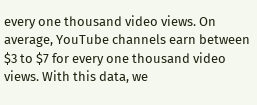every one thousand video views. On average, YouTube channels earn between $3 to $7 for every one thousand video views. With this data, we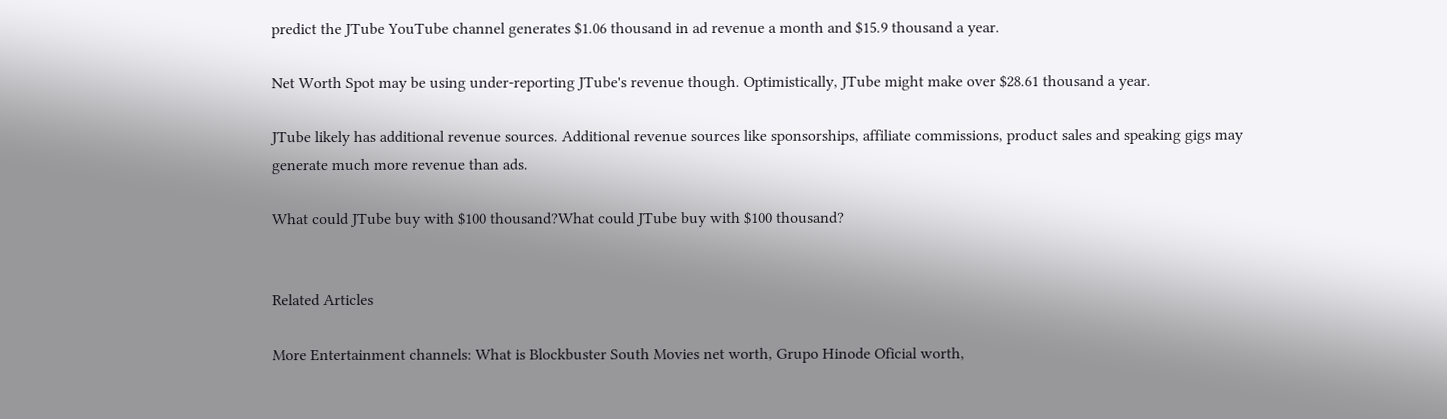predict the JTube YouTube channel generates $1.06 thousand in ad revenue a month and $15.9 thousand a year.

Net Worth Spot may be using under-reporting JTube's revenue though. Optimistically, JTube might make over $28.61 thousand a year.

JTube likely has additional revenue sources. Additional revenue sources like sponsorships, affiliate commissions, product sales and speaking gigs may generate much more revenue than ads.

What could JTube buy with $100 thousand?What could JTube buy with $100 thousand?


Related Articles

More Entertainment channels: What is Blockbuster South Movies net worth, Grupo Hinode Oficial worth,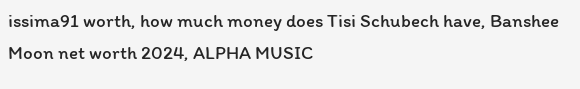issima91 worth, how much money does Tisi Schubech have, Banshee Moon net worth 2024, ALPHA MUSIC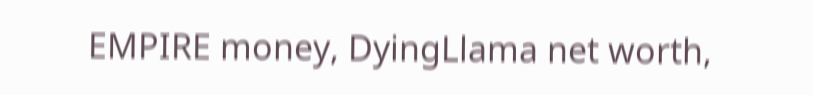EMPIRE money, DyingLlama net worth,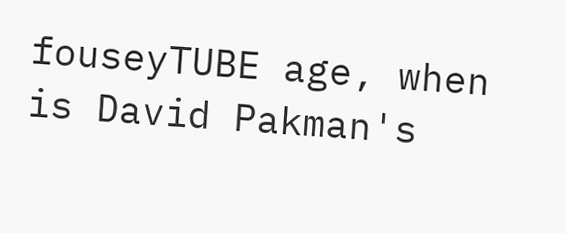fouseyTUBE age, when is David Pakman's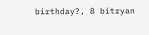birthday?, 8 bitryan